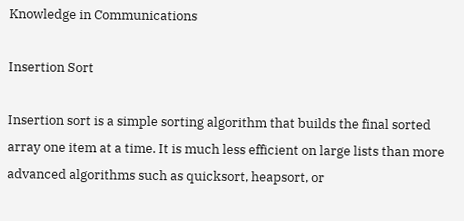Knowledge in Communications

Insertion Sort

Insertion sort is a simple sorting algorithm that builds the final sorted array one item at a time. It is much less efficient on large lists than more advanced algorithms such as quicksort, heapsort, or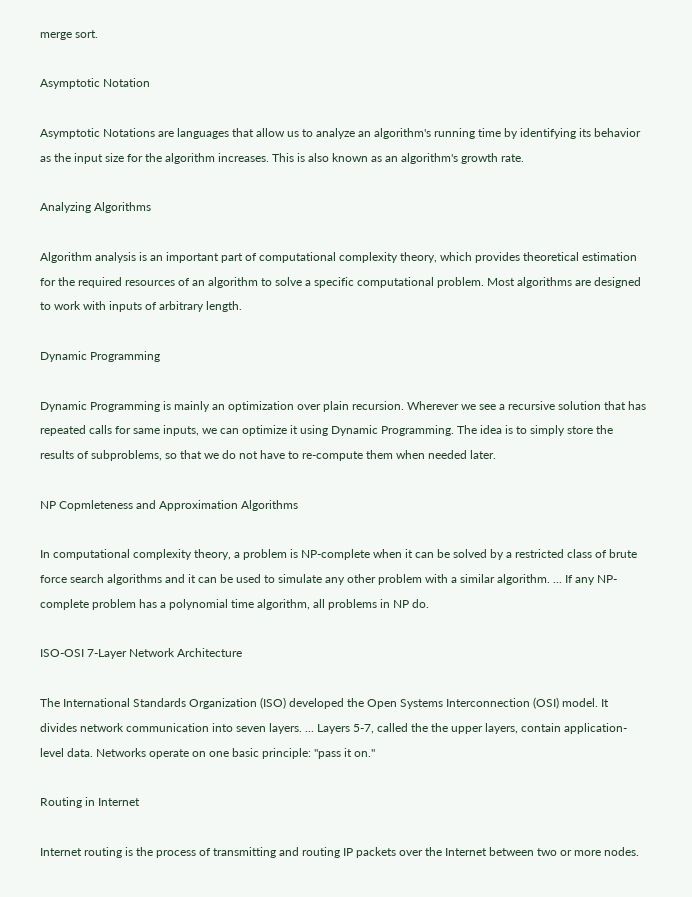merge sort.

Asymptotic Notation

Asymptotic Notations are languages that allow us to analyze an algorithm's running time by identifying its behavior as the input size for the algorithm increases. This is also known as an algorithm's growth rate.

Analyzing Algorithms

Algorithm analysis is an important part of computational complexity theory, which provides theoretical estimation for the required resources of an algorithm to solve a specific computational problem. Most algorithms are designed to work with inputs of arbitrary length.

Dynamic Programming

Dynamic Programming is mainly an optimization over plain recursion. Wherever we see a recursive solution that has repeated calls for same inputs, we can optimize it using Dynamic Programming. The idea is to simply store the results of subproblems, so that we do not have to re-compute them when needed later.

NP Copmleteness and Approximation Algorithms

In computational complexity theory, a problem is NP-complete when it can be solved by a restricted class of brute force search algorithms and it can be used to simulate any other problem with a similar algorithm. ... If any NP-complete problem has a polynomial time algorithm, all problems in NP do.

ISO-OSI 7-Layer Network Architecture

The International Standards Organization (ISO) developed the Open Systems Interconnection (OSI) model. It divides network communication into seven layers. ... Layers 5-7, called the the upper layers, contain application-level data. Networks operate on one basic principle: "pass it on."

Routing in Internet

Internet routing is the process of transmitting and routing IP packets over the Internet between two or more nodes.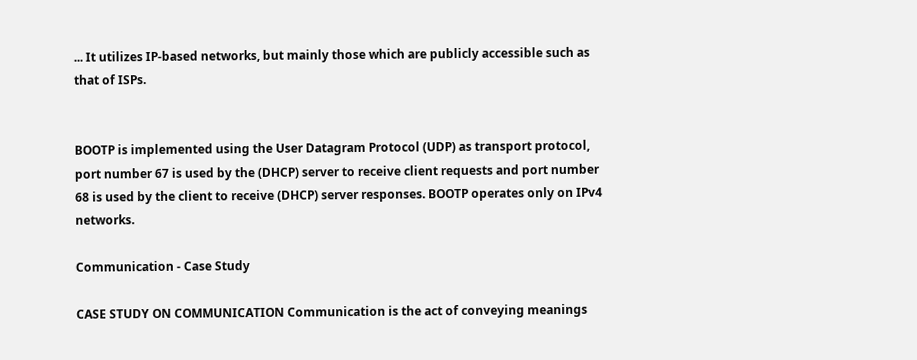... It utilizes IP-based networks, but mainly those which are publicly accessible such as that of ISPs.


BOOTP is implemented using the User Datagram Protocol (UDP) as transport protocol, port number 67 is used by the (DHCP) server to receive client requests and port number 68 is used by the client to receive (DHCP) server responses. BOOTP operates only on IPv4 networks.

Communication - Case Study

CASE STUDY ON COMMUNICATION Communication is the act of conveying meanings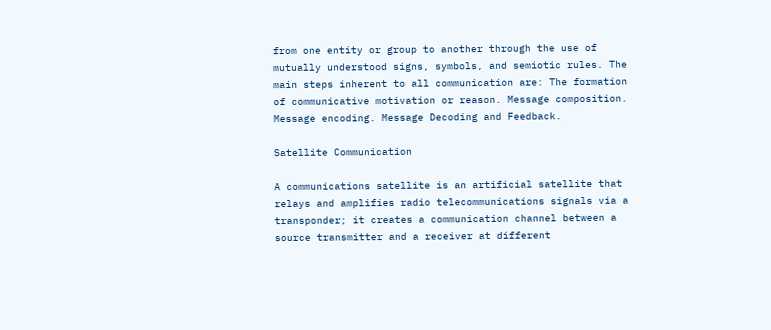from one entity or group to another through the use of mutually understood signs, symbols, and semiotic rules. The main steps inherent to all communication are: The formation of communicative motivation or reason. Message composition. Message encoding. Message Decoding and Feedback.

Satellite Communication

A communications satellite is an artificial satellite that relays and amplifies radio telecommunications signals via a transponder; it creates a communication channel between a source transmitter and a receiver at different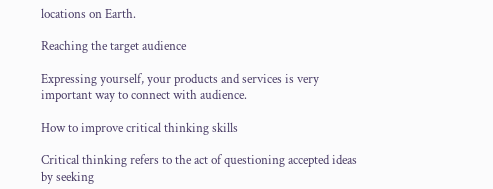locations on Earth.

Reaching the target audience

Expressing yourself, your products and services is very important way to connect with audience.

How to improve critical thinking skills

Critical thinking refers to the act of questioning accepted ideas by seeking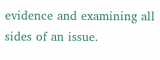evidence and examining all sides of an issue.